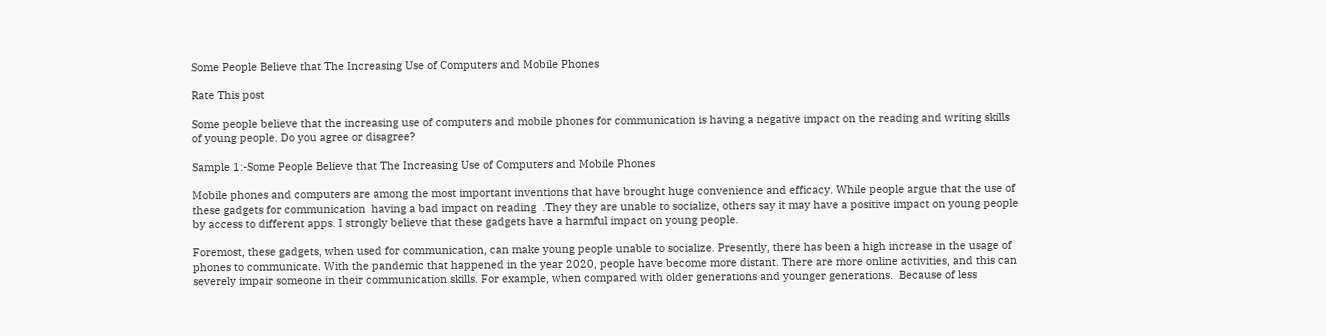Some People Believe that The Increasing Use of Computers and Mobile Phones

Rate This post

Some people believe that the increasing use of computers and mobile phones for communication is having a negative impact on the reading and writing skills of young people. Do you agree or disagree?

Sample 1:-Some People Believe that The Increasing Use of Computers and Mobile Phones

Mobile phones and computers are among the most important inventions that have brought huge convenience and efficacy. While people argue that the use of these gadgets for communication  having a bad impact on reading  .They they are unable to socialize, others say it may have a positive impact on young people by access to different apps. I strongly believe that these gadgets have a harmful impact on young people.

Foremost, these gadgets, when used for communication, can make young people unable to socialize. Presently, there has been a high increase in the usage of phones to communicate. With the pandemic that happened in the year 2020, people have become more distant. There are more online activities, and this can severely impair someone in their communication skills. For example, when compared with older generations and younger generations.  Because of less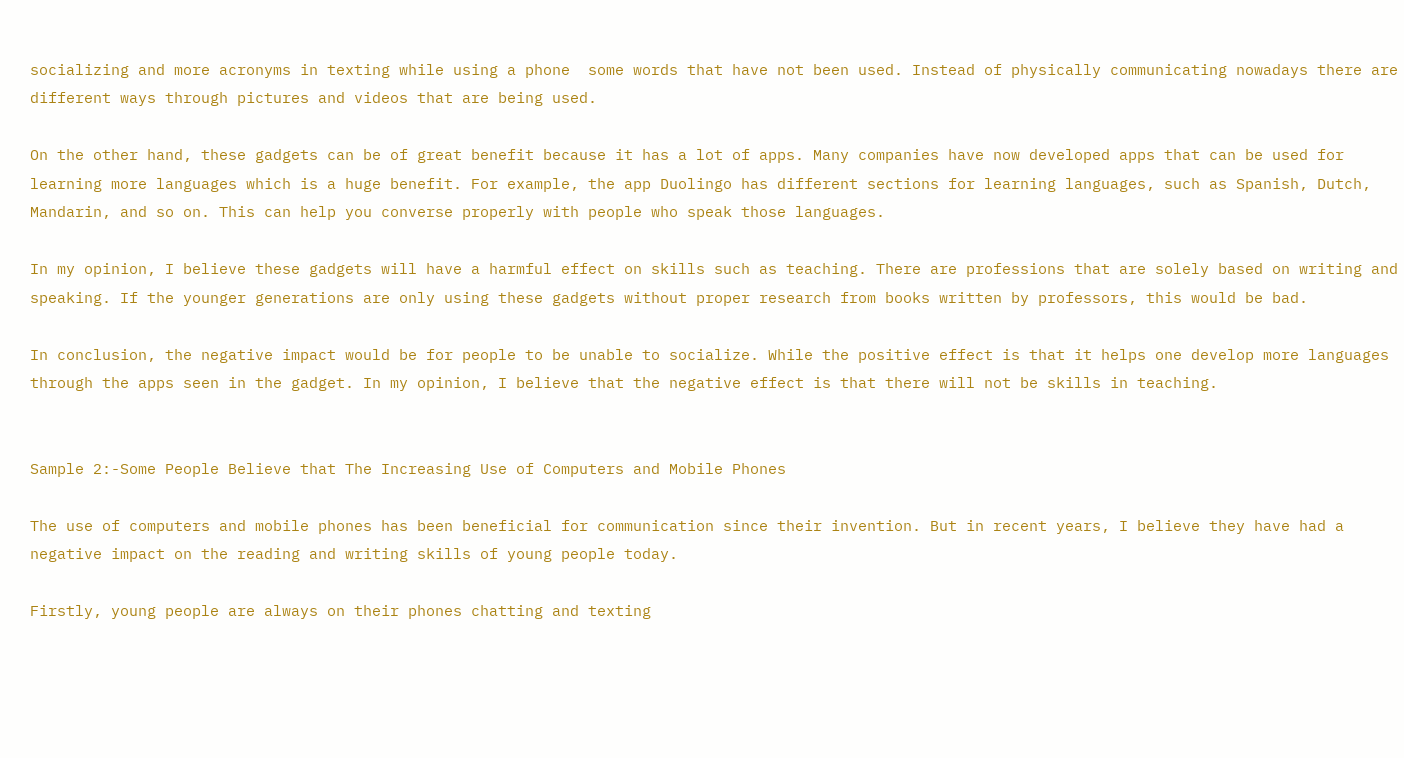socializing and more acronyms in texting while using a phone  some words that have not been used. Instead of physically communicating nowadays there are different ways through pictures and videos that are being used.

On the other hand, these gadgets can be of great benefit because it has a lot of apps. Many companies have now developed apps that can be used for learning more languages which is a huge benefit. For example, the app Duolingo has different sections for learning languages, such as Spanish, Dutch, Mandarin, and so on. This can help you converse properly with people who speak those languages.

In my opinion, I believe these gadgets will have a harmful effect on skills such as teaching. There are professions that are solely based on writing and speaking. If the younger generations are only using these gadgets without proper research from books written by professors, this would be bad.

In conclusion, the negative impact would be for people to be unable to socialize. While the positive effect is that it helps one develop more languages through the apps seen in the gadget. In my opinion, I believe that the negative effect is that there will not be skills in teaching.


Sample 2:-Some People Believe that The Increasing Use of Computers and Mobile Phones

The use of computers and mobile phones has been beneficial for communication since their invention. But in recent years, I believe they have had a negative impact on the reading and writing skills of young people today.

Firstly, young people are always on their phones chatting and texting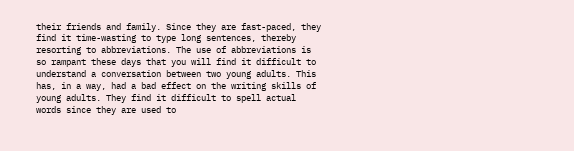their friends and family. Since they are fast-paced, they find it time-wasting to type long sentences, thereby resorting to abbreviations. The use of abbreviations is so rampant these days that you will find it difficult to understand a conversation between two young adults. This has, in a way, had a bad effect on the writing skills of young adults. They find it difficult to spell actual words since they are used to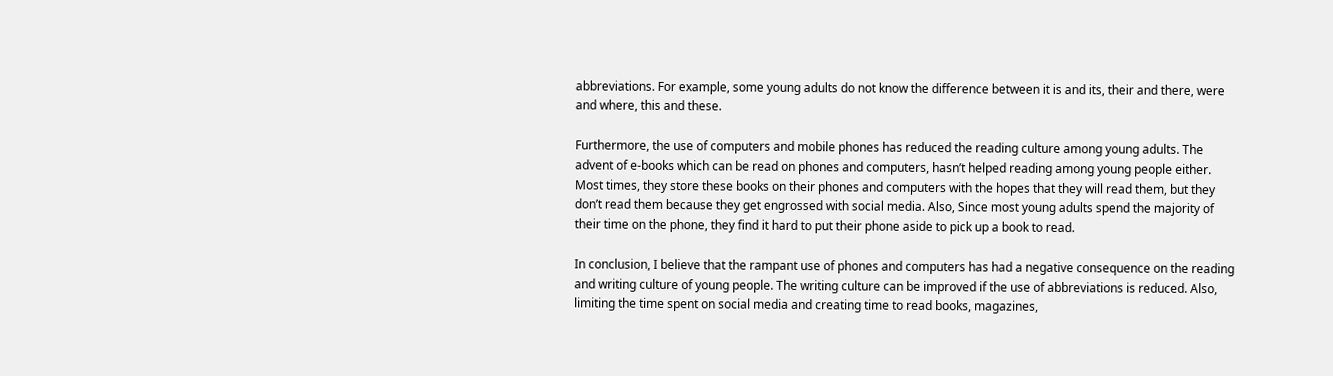abbreviations. For example, some young adults do not know the difference between it is and its, their and there, were and where, this and these.

Furthermore, the use of computers and mobile phones has reduced the reading culture among young adults. The advent of e-books which can be read on phones and computers, hasn’t helped reading among young people either. Most times, they store these books on their phones and computers with the hopes that they will read them, but they don’t read them because they get engrossed with social media. Also, Since most young adults spend the majority of their time on the phone, they find it hard to put their phone aside to pick up a book to read.

In conclusion, I believe that the rampant use of phones and computers has had a negative consequence on the reading and writing culture of young people. The writing culture can be improved if the use of abbreviations is reduced. Also, limiting the time spent on social media and creating time to read books, magazines,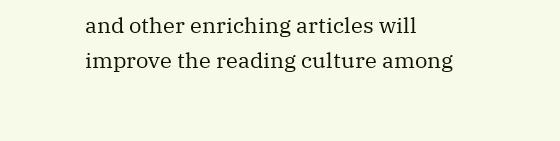and other enriching articles will improve the reading culture among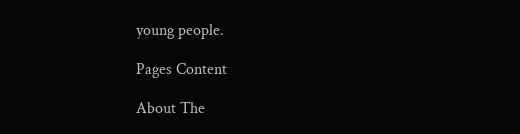young people.

Pages Content

About The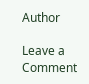Author

Leave a Comment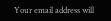Your email address will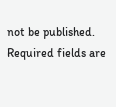not be published. Required fields are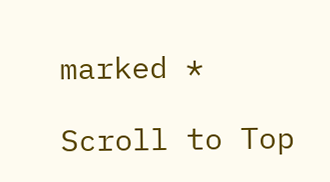marked *

Scroll to Top